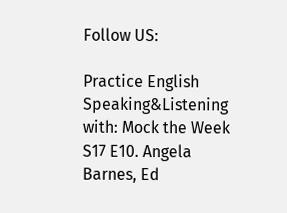Follow US:

Practice English Speaking&Listening with: Mock the Week S17 E10. Angela Barnes, Ed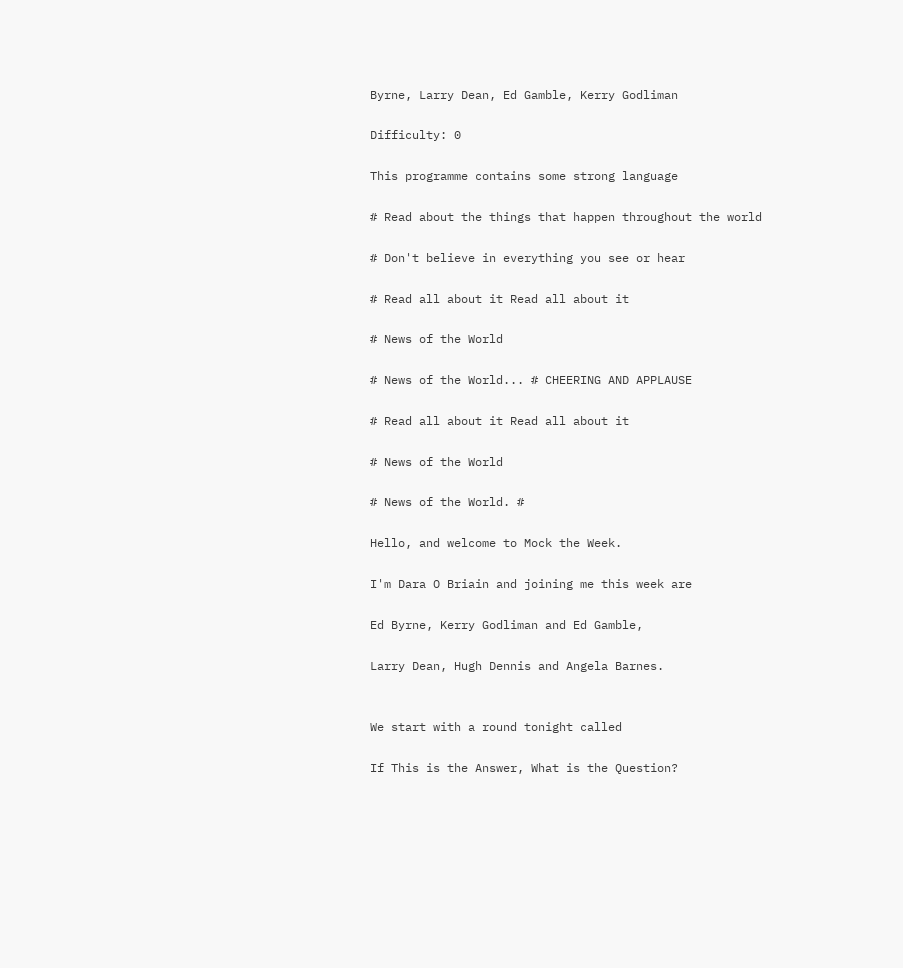Byrne, Larry Dean, Ed Gamble, Kerry Godliman

Difficulty: 0

This programme contains some strong language

# Read about the things that happen throughout the world

# Don't believe in everything you see or hear

# Read all about it Read all about it

# News of the World

# News of the World... # CHEERING AND APPLAUSE

# Read all about it Read all about it

# News of the World

# News of the World. #

Hello, and welcome to Mock the Week.

I'm Dara O Briain and joining me this week are

Ed Byrne, Kerry Godliman and Ed Gamble,

Larry Dean, Hugh Dennis and Angela Barnes.


We start with a round tonight called

If This is the Answer, What is the Question?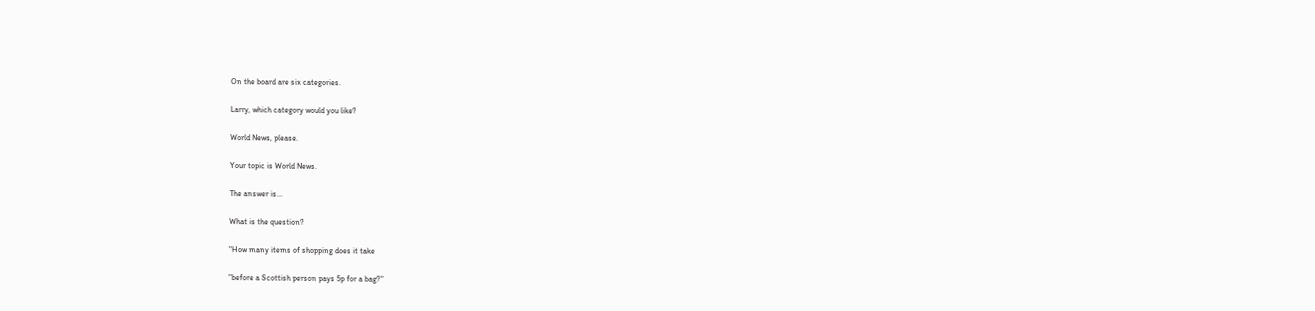On the board are six categories.

Larry, which category would you like?

World News, please.

Your topic is World News.

The answer is...

What is the question?

"How many items of shopping does it take

"before a Scottish person pays 5p for a bag?"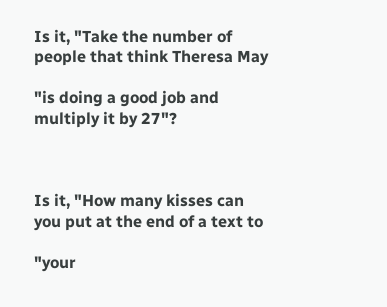Is it, "Take the number of people that think Theresa May

"is doing a good job and multiply it by 27"?



Is it, "How many kisses can you put at the end of a text to

"your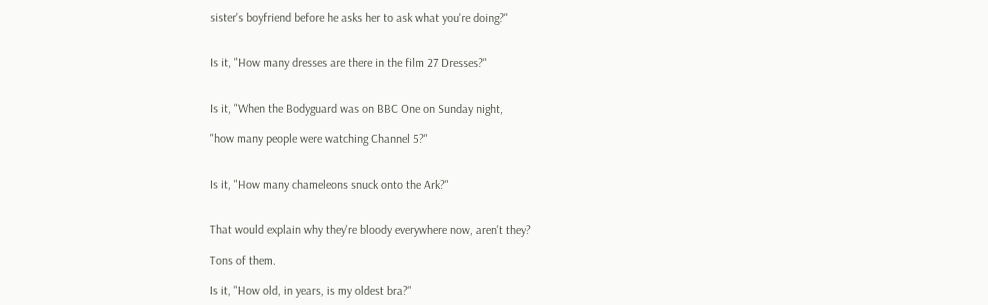sister's boyfriend before he asks her to ask what you're doing?"


Is it, "How many dresses are there in the film 27 Dresses?"


Is it, "When the Bodyguard was on BBC One on Sunday night,

"how many people were watching Channel 5?"


Is it, "How many chameleons snuck onto the Ark?"


That would explain why they're bloody everywhere now, aren't they?

Tons of them.

Is it, "How old, in years, is my oldest bra?"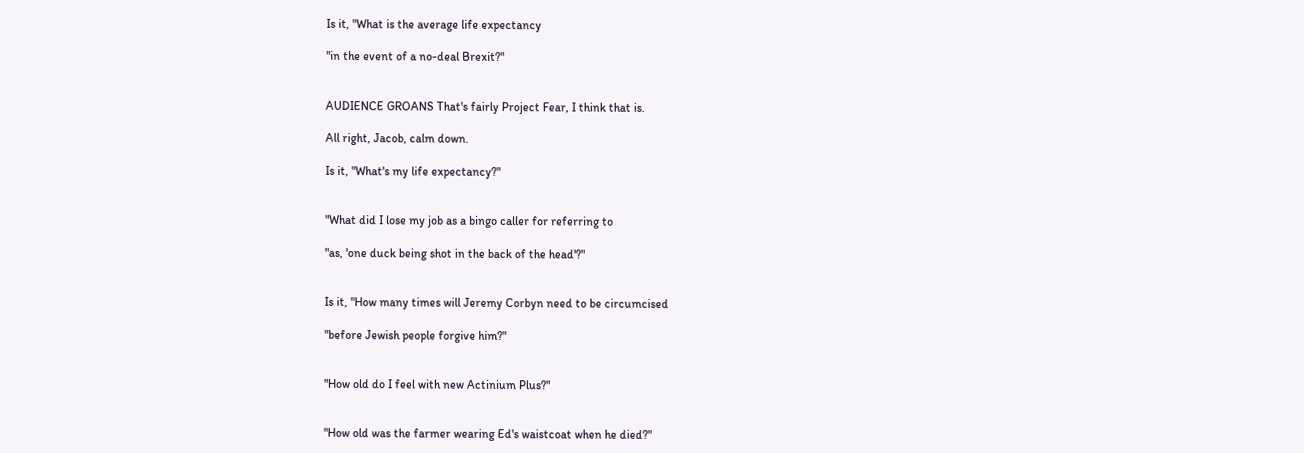Is it, "What is the average life expectancy

"in the event of a no-deal Brexit?"


AUDIENCE GROANS That's fairly Project Fear, I think that is.

All right, Jacob, calm down.

Is it, "What's my life expectancy?"


"What did I lose my job as a bingo caller for referring to

"as, 'one duck being shot in the back of the head'?"


Is it, "How many times will Jeremy Corbyn need to be circumcised

"before Jewish people forgive him?"


"How old do I feel with new Actinium Plus?"


"How old was the farmer wearing Ed's waistcoat when he died?"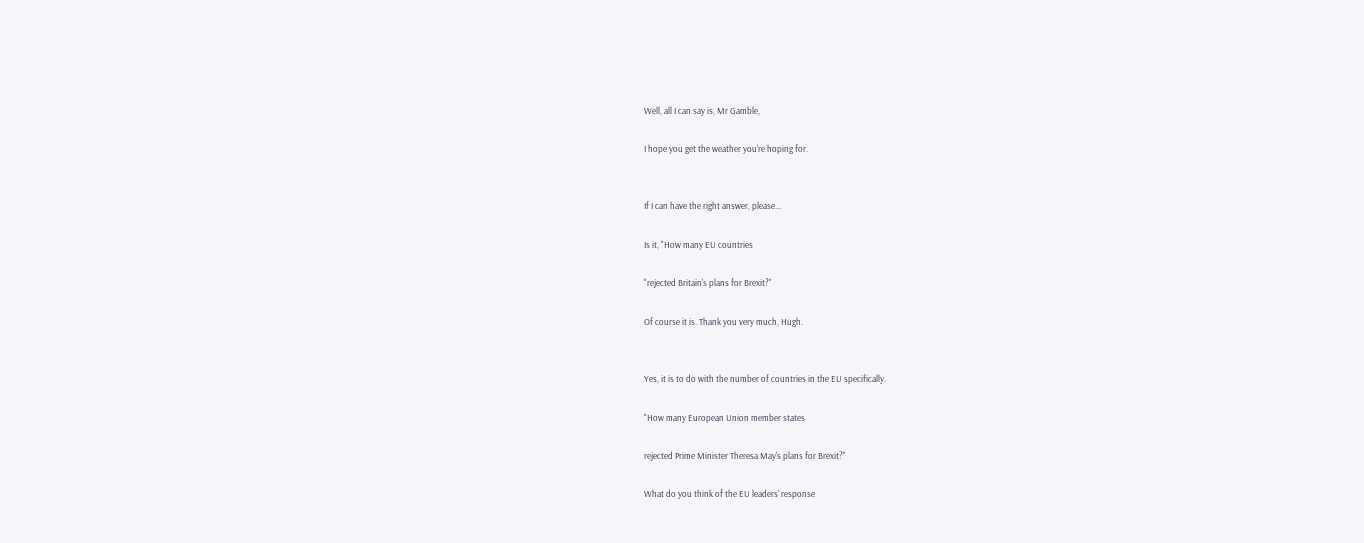Well, all I can say is, Mr Gamble,

I hope you get the weather you're hoping for.


If I can have the right answer, please...

Is it, "How many EU countries

"rejected Britain's plans for Brexit?"

Of course it is. Thank you very much, Hugh.


Yes, it is to do with the number of countries in the EU specifically.

"How many European Union member states

rejected Prime Minister Theresa May's plans for Brexit?"

What do you think of the EU leaders' response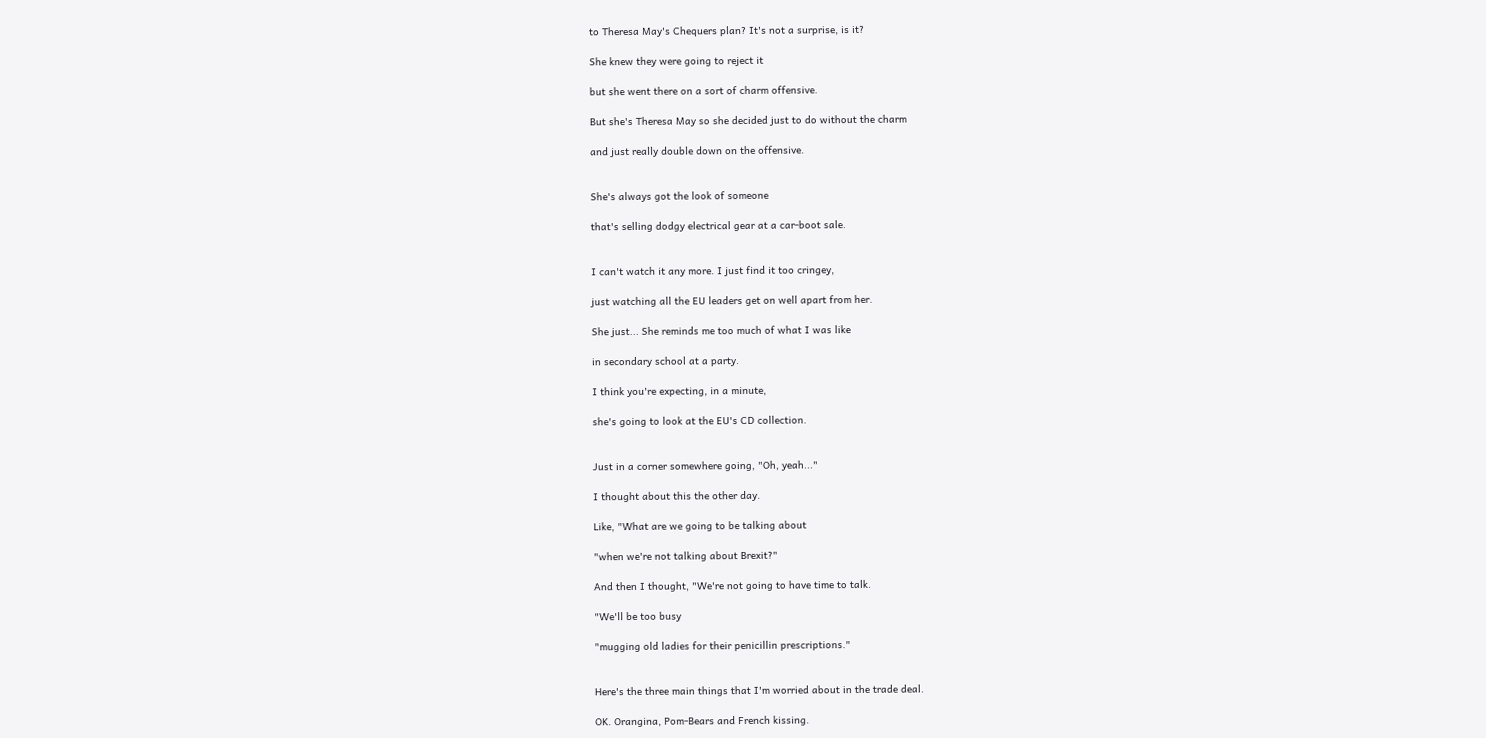to Theresa May's Chequers plan? It's not a surprise, is it?

She knew they were going to reject it

but she went there on a sort of charm offensive.

But she's Theresa May so she decided just to do without the charm

and just really double down on the offensive.


She's always got the look of someone

that's selling dodgy electrical gear at a car-boot sale.


I can't watch it any more. I just find it too cringey,

just watching all the EU leaders get on well apart from her.

She just... She reminds me too much of what I was like

in secondary school at a party.

I think you're expecting, in a minute,

she's going to look at the EU's CD collection.


Just in a corner somewhere going, "Oh, yeah..."

I thought about this the other day.

Like, "What are we going to be talking about

"when we're not talking about Brexit?"

And then I thought, "We're not going to have time to talk.

"We'll be too busy

"mugging old ladies for their penicillin prescriptions."


Here's the three main things that I'm worried about in the trade deal.

OK. Orangina, Pom-Bears and French kissing.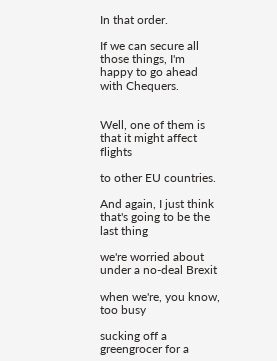In that order.

If we can secure all those things, I'm happy to go ahead with Chequers.


Well, one of them is that it might affect flights

to other EU countries.

And again, I just think that's going to be the last thing

we're worried about under a no-deal Brexit

when we're, you know, too busy

sucking off a greengrocer for a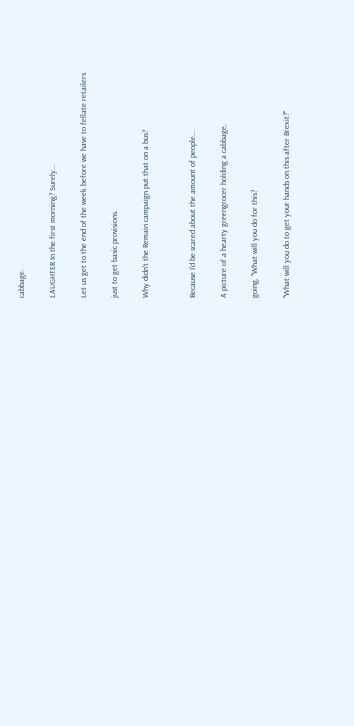cabbage.

LAUGHTER In the first morning? Surely...

Let us get to the end of the week before we have to fellate retailers

just to get basic provisions.

Why didn't the Remain campaign put that on a bus?


Because I'd be scared about the amount of people...

A picture of a hearty greengrocer holding a cabbage,

going, "What will you do for this?

"What will you do to get your hands on this after Brexit?"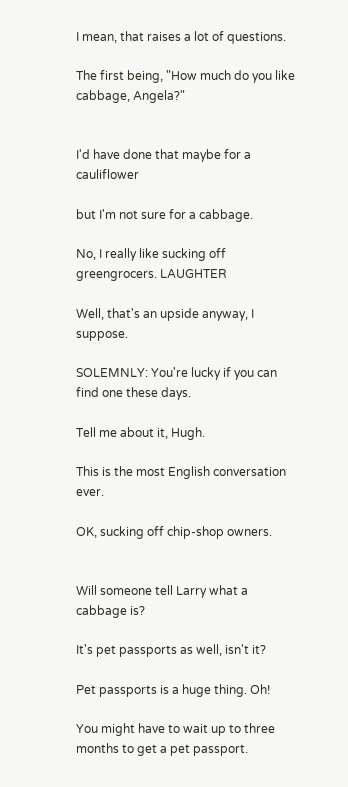I mean, that raises a lot of questions.

The first being, "How much do you like cabbage, Angela?"


I'd have done that maybe for a cauliflower

but I'm not sure for a cabbage.

No, I really like sucking off greengrocers. LAUGHTER

Well, that's an upside anyway, I suppose.

SOLEMNLY: You're lucky if you can find one these days.

Tell me about it, Hugh.

This is the most English conversation ever.

OK, sucking off chip-shop owners.


Will someone tell Larry what a cabbage is?

It's pet passports as well, isn't it?

Pet passports is a huge thing. Oh!

You might have to wait up to three months to get a pet passport.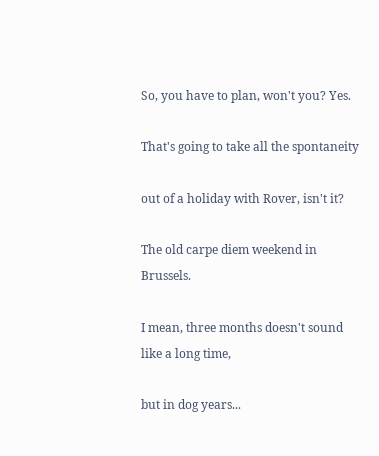So, you have to plan, won't you? Yes.

That's going to take all the spontaneity

out of a holiday with Rover, isn't it?

The old carpe diem weekend in Brussels.

I mean, three months doesn't sound like a long time,

but in dog years...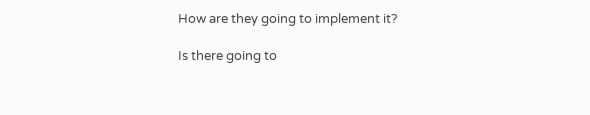How are they going to implement it?

Is there going to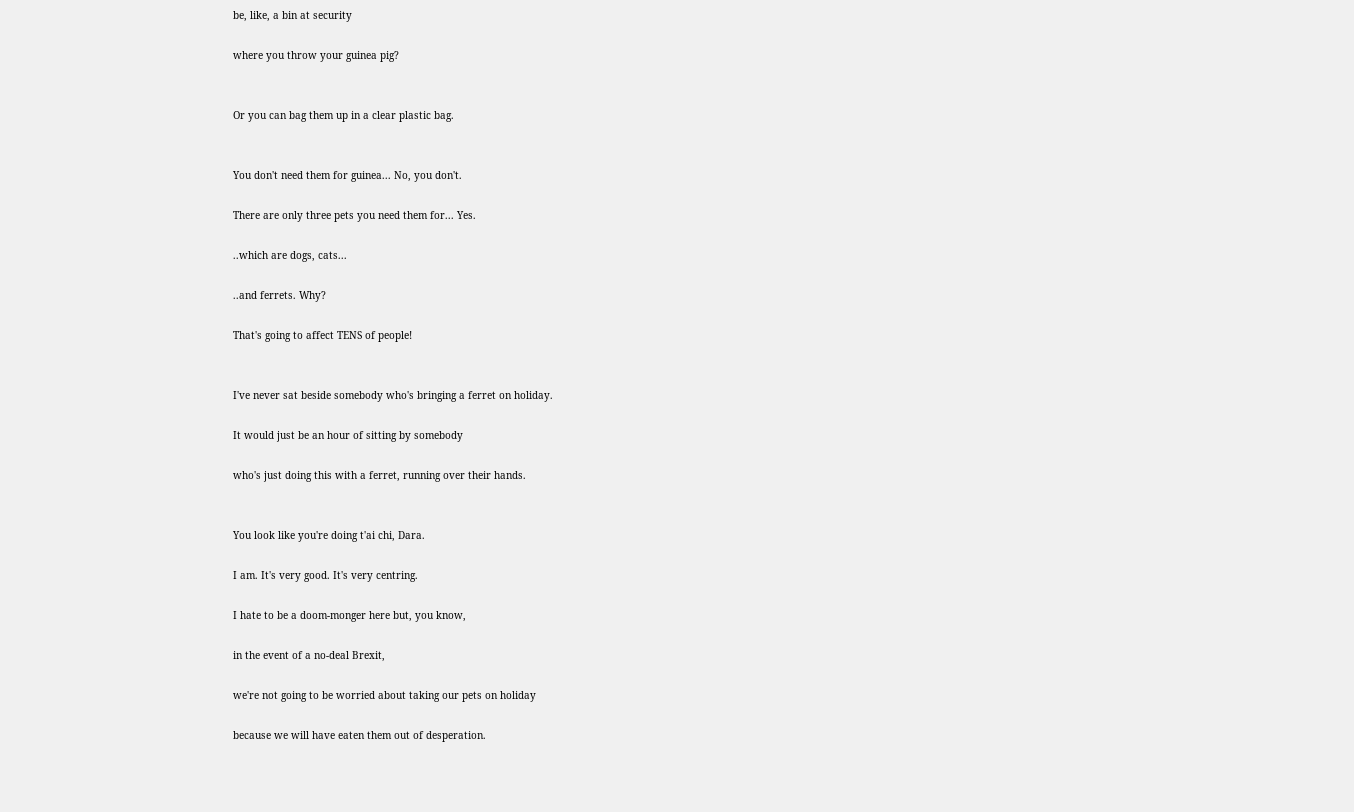be, like, a bin at security

where you throw your guinea pig?


Or you can bag them up in a clear plastic bag.


You don't need them for guinea... No, you don't.

There are only three pets you need them for... Yes.

..which are dogs, cats...

..and ferrets. Why?

That's going to affect TENS of people!


I've never sat beside somebody who's bringing a ferret on holiday.

It would just be an hour of sitting by somebody

who's just doing this with a ferret, running over their hands.


You look like you're doing t'ai chi, Dara.

I am. It's very good. It's very centring.

I hate to be a doom-monger here but, you know,

in the event of a no-deal Brexit,

we're not going to be worried about taking our pets on holiday

because we will have eaten them out of desperation.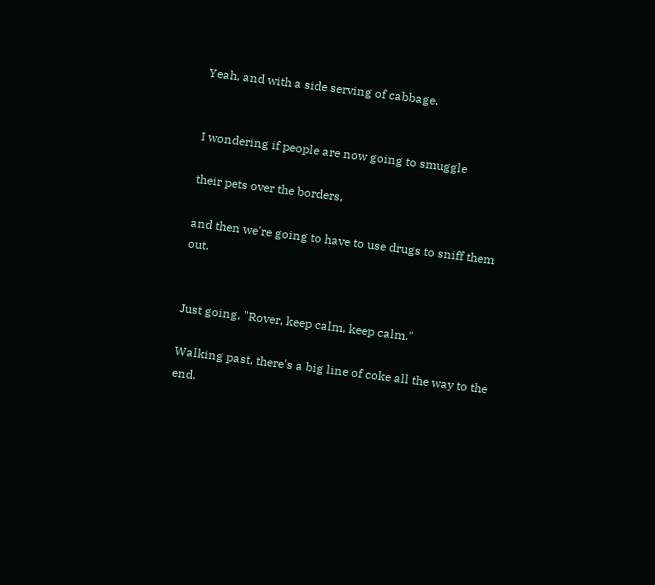Yeah, and with a side serving of cabbage.


I wondering if people are now going to smuggle

their pets over the borders,

and then we're going to have to use drugs to sniff them out.


Just going, "Rover, keep calm, keep calm."

Walking past, there's a big line of coke all the way to the end.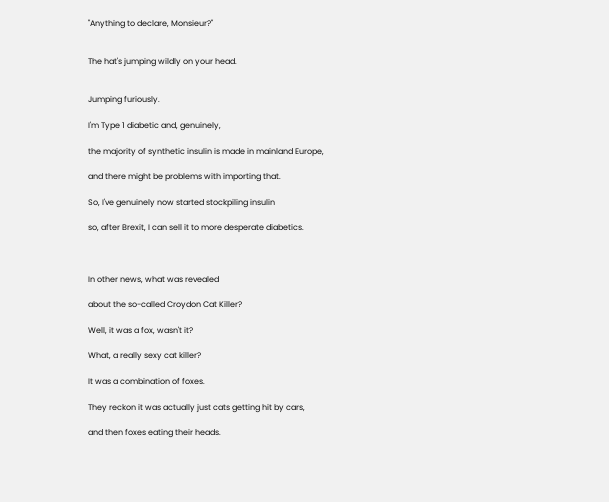"Anything to declare, Monsieur?"


The hat's jumping wildly on your head.


Jumping furiously.

I'm Type 1 diabetic and, genuinely,

the majority of synthetic insulin is made in mainland Europe,

and there might be problems with importing that.

So, I've genuinely now started stockpiling insulin

so, after Brexit, I can sell it to more desperate diabetics.



In other news, what was revealed

about the so-called Croydon Cat Killer?

Well, it was a fox, wasn't it?

What, a really sexy cat killer?

It was a combination of foxes.

They reckon it was actually just cats getting hit by cars,

and then foxes eating their heads.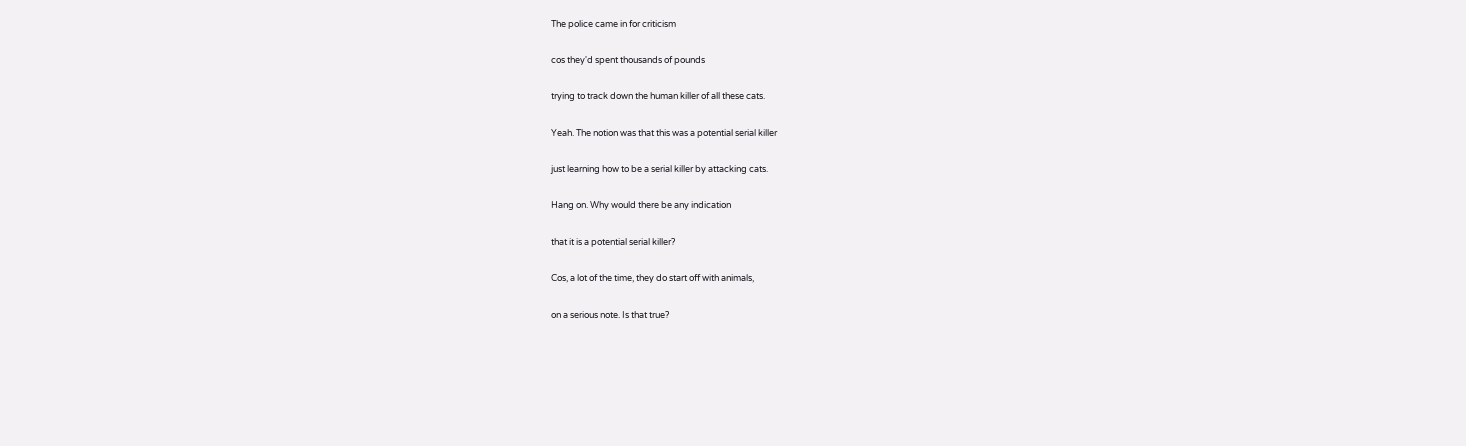The police came in for criticism

cos they'd spent thousands of pounds

trying to track down the human killer of all these cats.

Yeah. The notion was that this was a potential serial killer

just learning how to be a serial killer by attacking cats.

Hang on. Why would there be any indication

that it is a potential serial killer?

Cos, a lot of the time, they do start off with animals,

on a serious note. Is that true?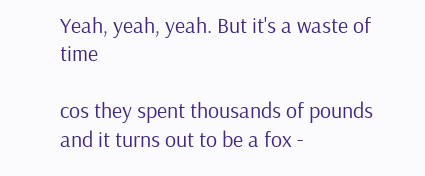Yeah, yeah, yeah. But it's a waste of time

cos they spent thousands of pounds and it turns out to be a fox -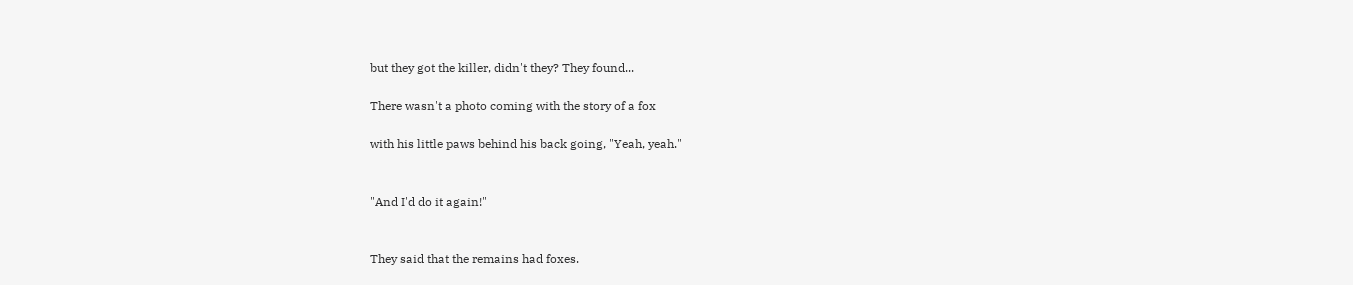but they got the killer, didn't they? They found...

There wasn't a photo coming with the story of a fox

with his little paws behind his back going, "Yeah, yeah."


"And I'd do it again!"


They said that the remains had foxes.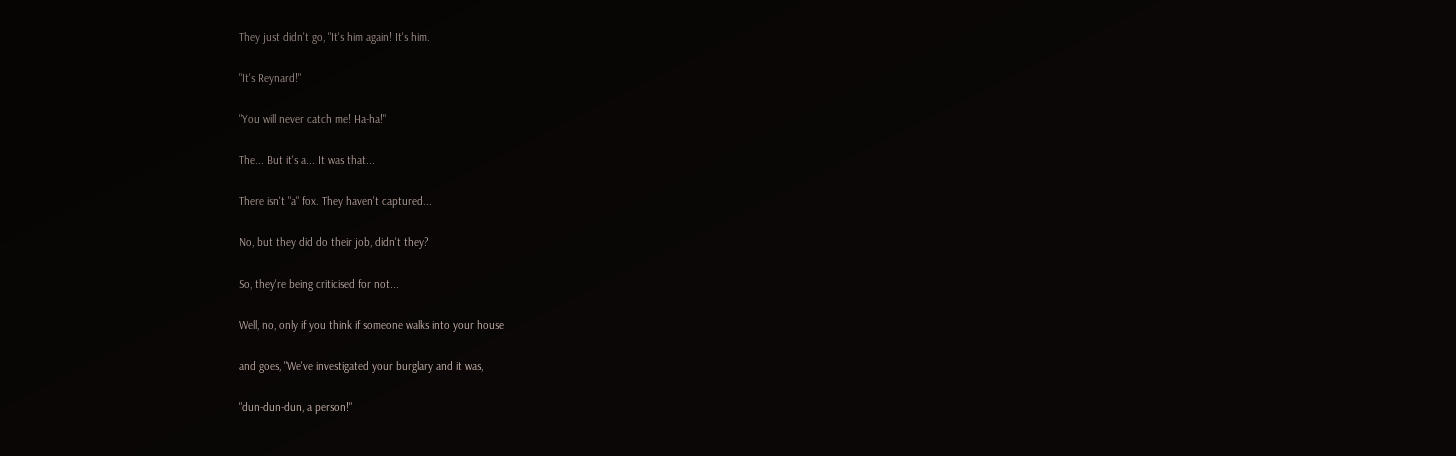They just didn't go, "It's him again! It's him.

"It's Reynard!"

"You will never catch me! Ha-ha!"

The... But it's a... It was that...

There isn't "a" fox. They haven't captured...

No, but they did do their job, didn't they?

So, they're being criticised for not...

Well, no, only if you think if someone walks into your house

and goes, "We've investigated your burglary and it was,

"dun-dun-dun, a person!"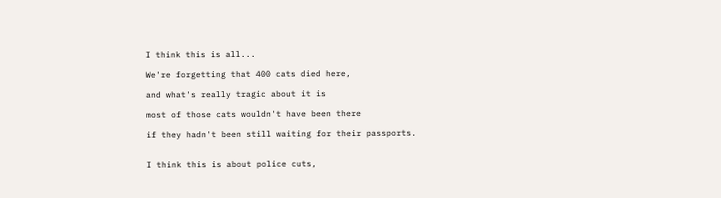I think this is all...

We're forgetting that 400 cats died here,

and what's really tragic about it is

most of those cats wouldn't have been there

if they hadn't been still waiting for their passports.


I think this is about police cuts,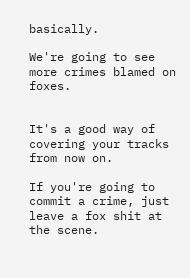basically.

We're going to see more crimes blamed on foxes.


It's a good way of covering your tracks from now on.

If you're going to commit a crime, just leave a fox shit at the scene.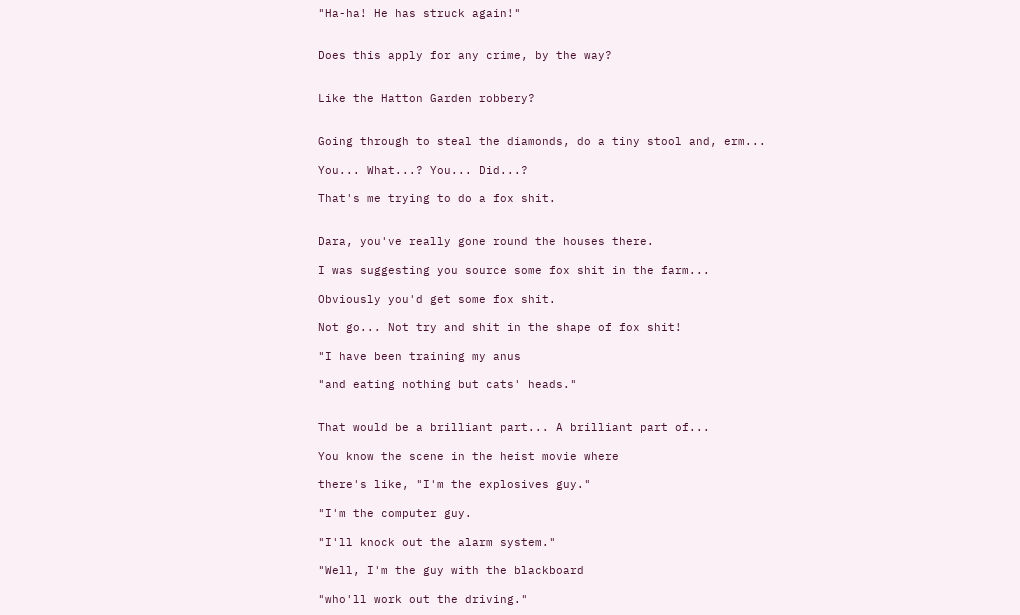"Ha-ha! He has struck again!"


Does this apply for any crime, by the way?


Like the Hatton Garden robbery?


Going through to steal the diamonds, do a tiny stool and, erm...

You... What...? You... Did...?

That's me trying to do a fox shit.


Dara, you've really gone round the houses there.

I was suggesting you source some fox shit in the farm...

Obviously you'd get some fox shit.

Not go... Not try and shit in the shape of fox shit!

"I have been training my anus

"and eating nothing but cats' heads."


That would be a brilliant part... A brilliant part of...

You know the scene in the heist movie where

there's like, "I'm the explosives guy."

"I'm the computer guy.

"I'll knock out the alarm system."

"Well, I'm the guy with the blackboard

"who'll work out the driving."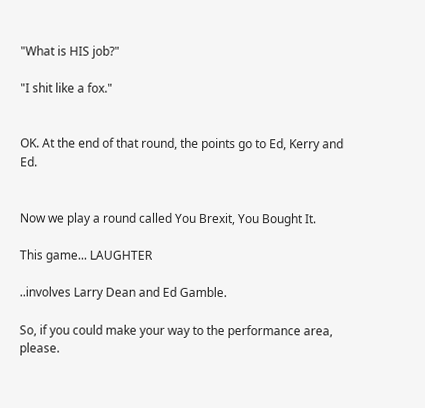"What is HIS job?"

"I shit like a fox."


OK. At the end of that round, the points go to Ed, Kerry and Ed.


Now we play a round called You Brexit, You Bought It.

This game... LAUGHTER

..involves Larry Dean and Ed Gamble.

So, if you could make your way to the performance area, please.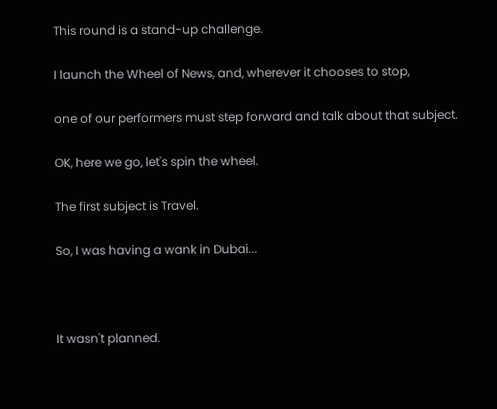This round is a stand-up challenge.

I launch the Wheel of News, and, wherever it chooses to stop,

one of our performers must step forward and talk about that subject.

OK, here we go, let's spin the wheel.

The first subject is Travel.

So, I was having a wank in Dubai...



It wasn't planned.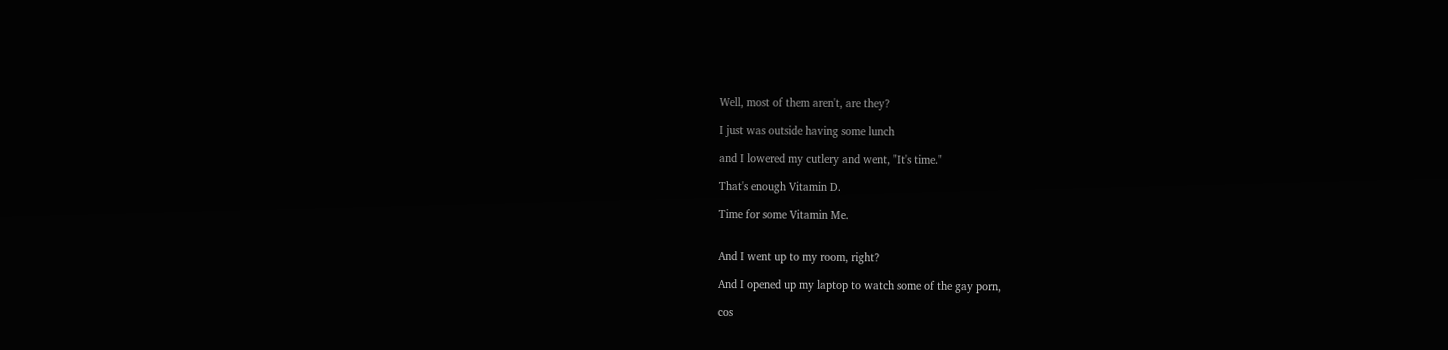Well, most of them aren't, are they?

I just was outside having some lunch

and I lowered my cutlery and went, "It's time."

That's enough Vitamin D.

Time for some Vitamin Me.


And I went up to my room, right?

And I opened up my laptop to watch some of the gay porn,

cos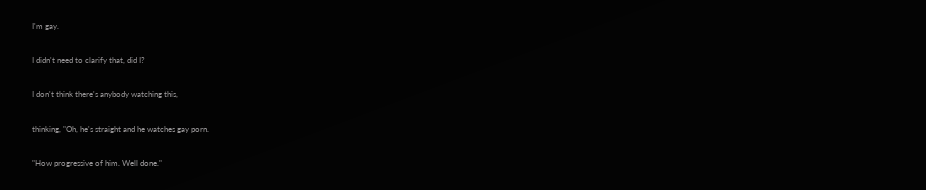I'm gay.

I didn't need to clarify that, did I?

I don't think there's anybody watching this,

thinking, "Oh, he's straight and he watches gay porn.

"How progressive of him. Well done."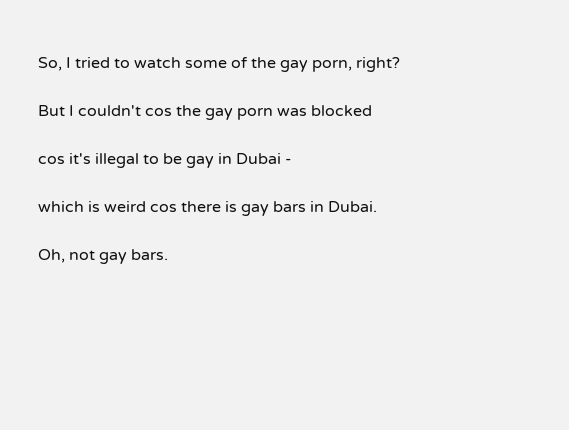So, I tried to watch some of the gay porn, right?

But I couldn't cos the gay porn was blocked

cos it's illegal to be gay in Dubai -

which is weird cos there is gay bars in Dubai.

Oh, not gay bars.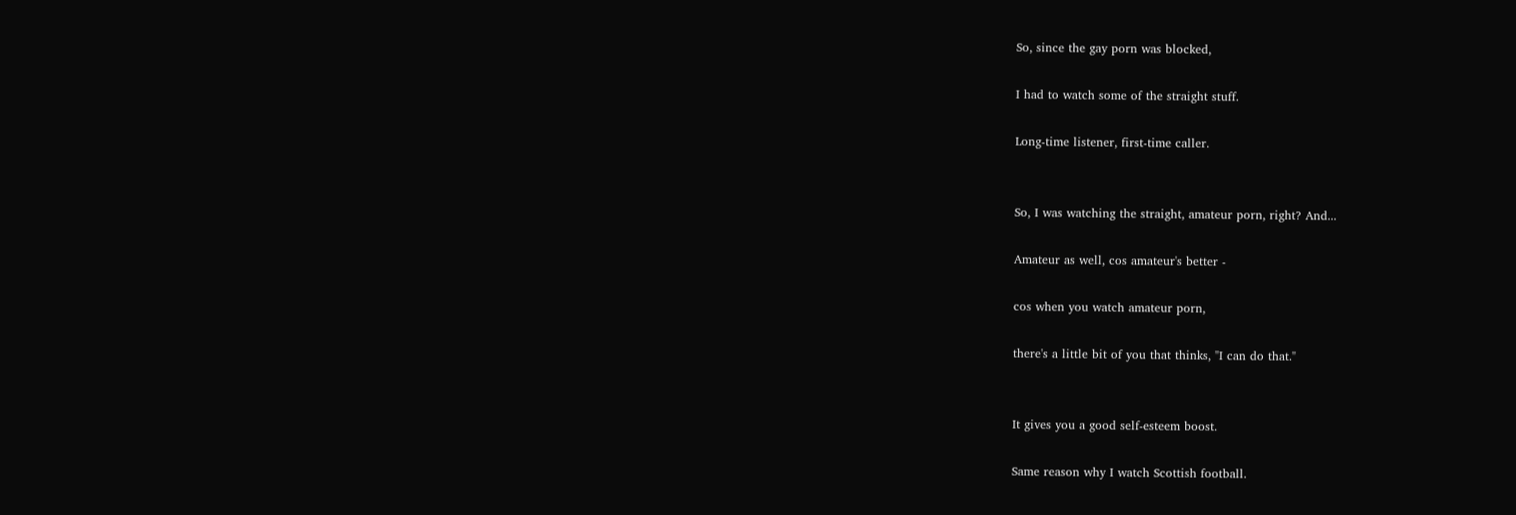So, since the gay porn was blocked,

I had to watch some of the straight stuff.

Long-time listener, first-time caller.


So, I was watching the straight, amateur porn, right? And...

Amateur as well, cos amateur's better -

cos when you watch amateur porn,

there's a little bit of you that thinks, "I can do that."


It gives you a good self-esteem boost.

Same reason why I watch Scottish football.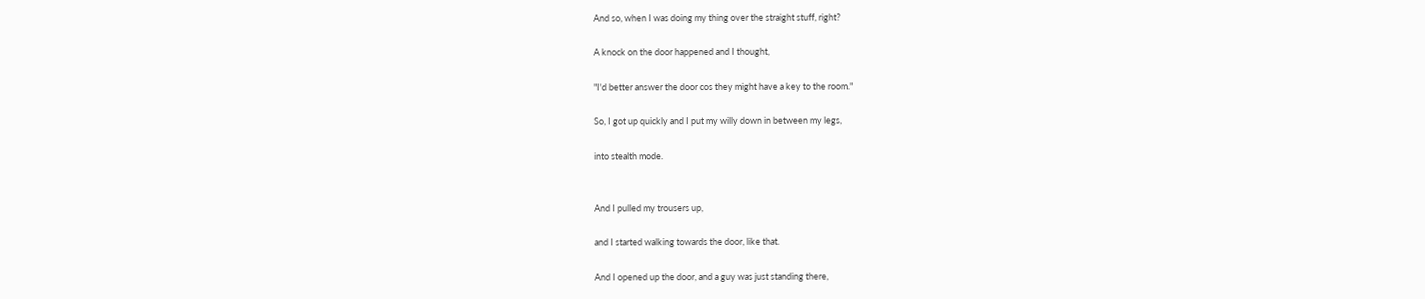And so, when I was doing my thing over the straight stuff, right?

A knock on the door happened and I thought,

"I'd better answer the door cos they might have a key to the room."

So, I got up quickly and I put my willy down in between my legs,

into stealth mode.


And I pulled my trousers up,

and I started walking towards the door, like that.

And I opened up the door, and a guy was just standing there,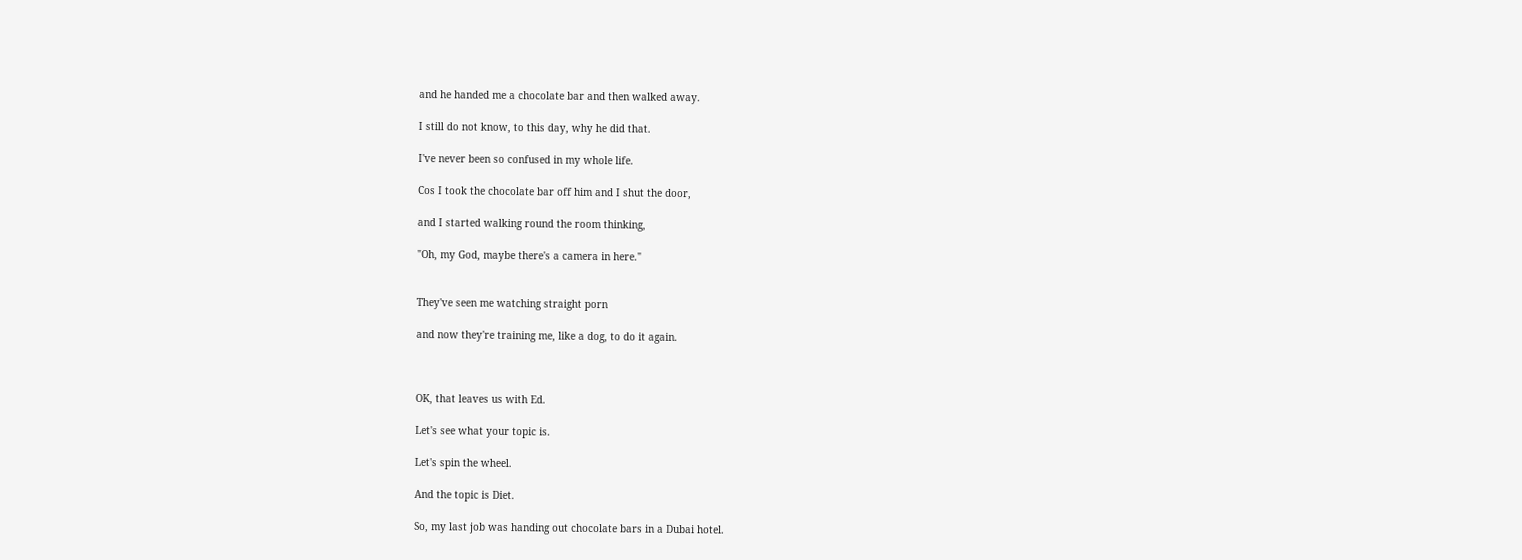and he handed me a chocolate bar and then walked away.

I still do not know, to this day, why he did that.

I've never been so confused in my whole life.

Cos I took the chocolate bar off him and I shut the door,

and I started walking round the room thinking,

"Oh, my God, maybe there's a camera in here."


They've seen me watching straight porn

and now they're training me, like a dog, to do it again.



OK, that leaves us with Ed.

Let's see what your topic is.

Let's spin the wheel.

And the topic is Diet.

So, my last job was handing out chocolate bars in a Dubai hotel.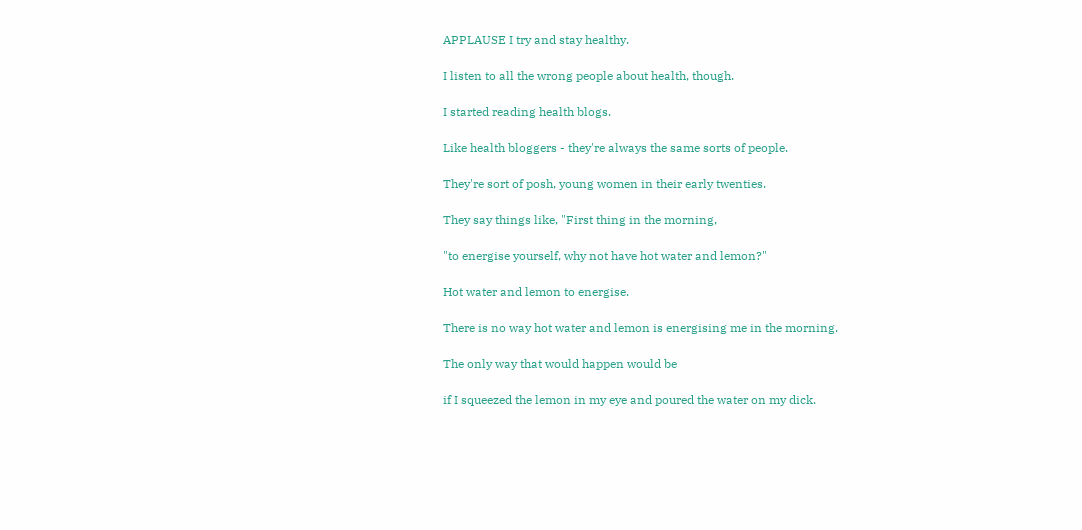APPLAUSE I try and stay healthy.

I listen to all the wrong people about health, though.

I started reading health blogs.

Like health bloggers - they're always the same sorts of people.

They're sort of posh, young women in their early twenties.

They say things like, "First thing in the morning,

"to energise yourself, why not have hot water and lemon?"

Hot water and lemon to energise.

There is no way hot water and lemon is energising me in the morning.

The only way that would happen would be

if I squeezed the lemon in my eye and poured the water on my dick.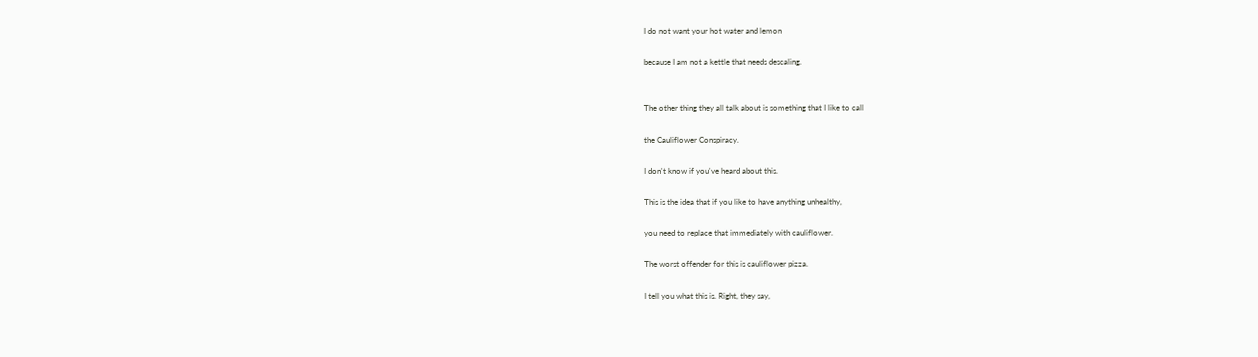I do not want your hot water and lemon

because I am not a kettle that needs descaling.


The other thing they all talk about is something that I like to call

the Cauliflower Conspiracy.

I don't know if you've heard about this.

This is the idea that if you like to have anything unhealthy,

you need to replace that immediately with cauliflower.

The worst offender for this is cauliflower pizza.

I tell you what this is. Right, they say,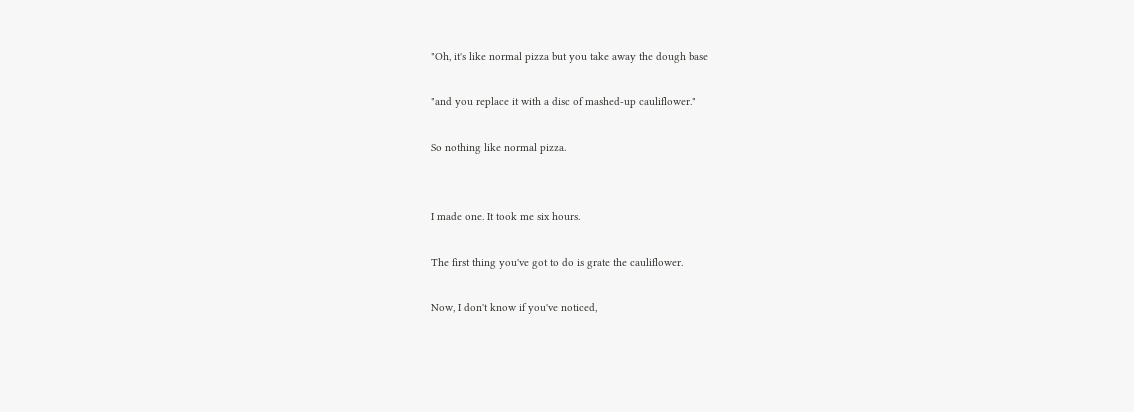"Oh, it's like normal pizza but you take away the dough base

"and you replace it with a disc of mashed-up cauliflower."

So nothing like normal pizza.


I made one. It took me six hours.

The first thing you've got to do is grate the cauliflower.

Now, I don't know if you've noticed,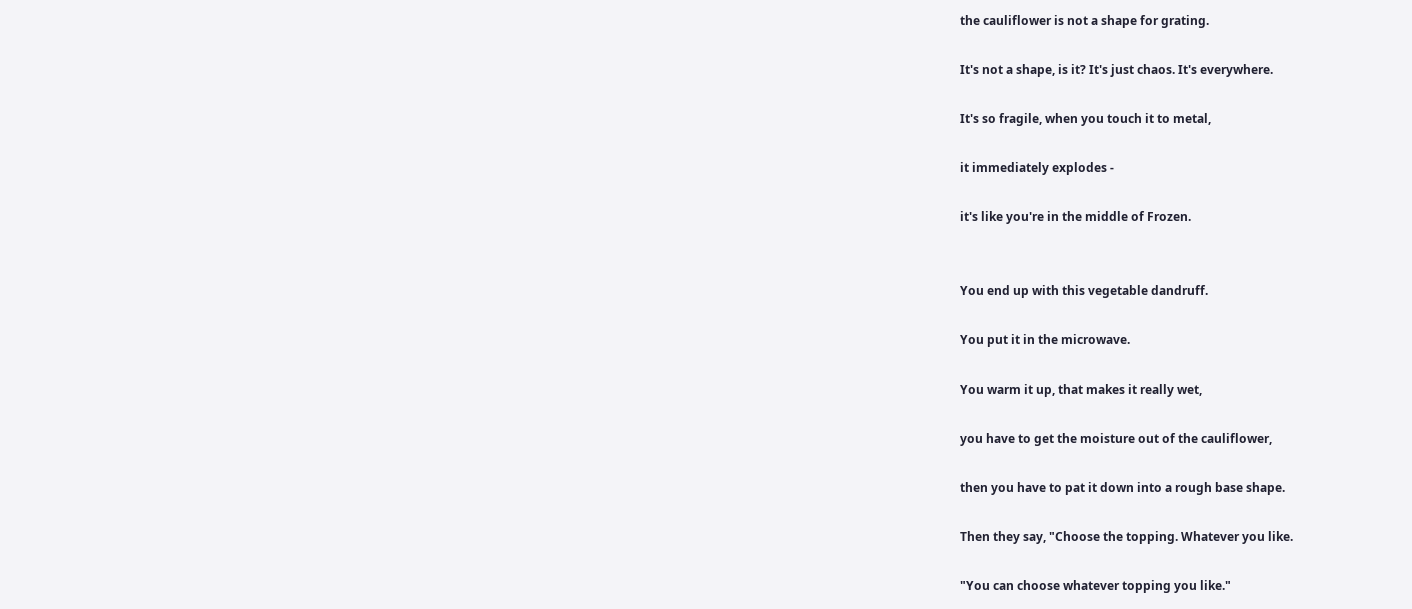the cauliflower is not a shape for grating.

It's not a shape, is it? It's just chaos. It's everywhere.

It's so fragile, when you touch it to metal,

it immediately explodes -

it's like you're in the middle of Frozen.


You end up with this vegetable dandruff.

You put it in the microwave.

You warm it up, that makes it really wet,

you have to get the moisture out of the cauliflower,

then you have to pat it down into a rough base shape.

Then they say, "Choose the topping. Whatever you like.

"You can choose whatever topping you like."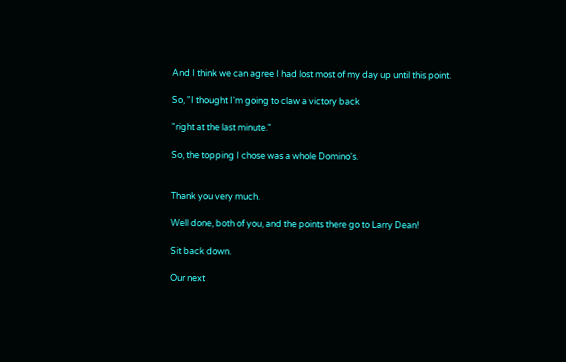And I think we can agree I had lost most of my day up until this point.

So, "I thought I'm going to claw a victory back

"right at the last minute."

So, the topping I chose was a whole Domino's.


Thank you very much.

Well done, both of you, and the points there go to Larry Dean!

Sit back down.

Our next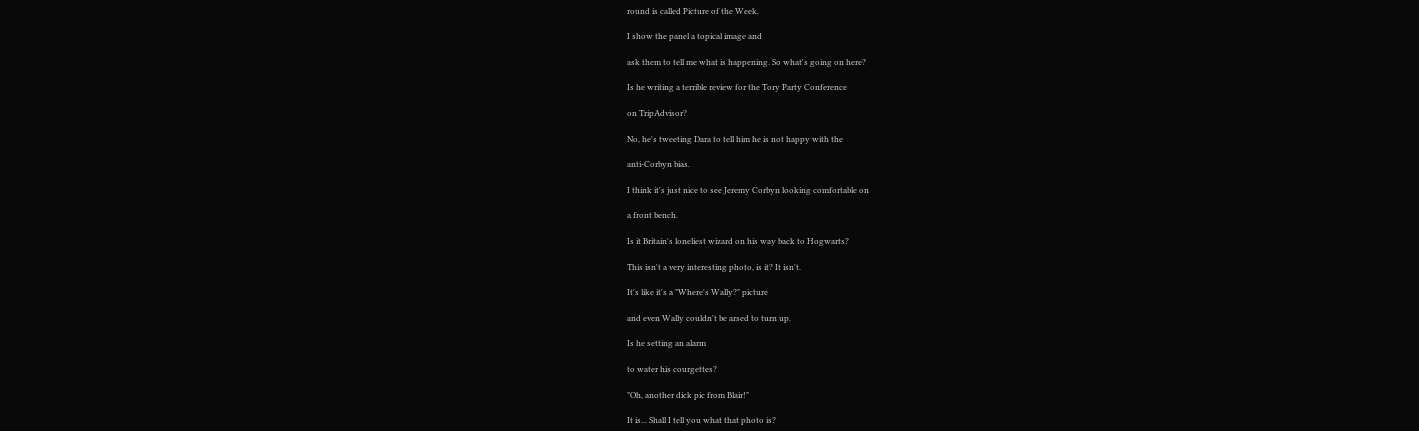round is called Picture of the Week.

I show the panel a topical image and

ask them to tell me what is happening. So what's going on here?

Is he writing a terrible review for the Tory Party Conference

on TripAdvisor?

No, he's tweeting Dara to tell him he is not happy with the

anti-Corbyn bias.

I think it's just nice to see Jeremy Corbyn looking comfortable on

a front bench.

Is it Britain's loneliest wizard on his way back to Hogwarts?

This isn't a very interesting photo, is it? It isn't.

It's like it's a "Where's Wally?" picture

and even Wally couldn't be arsed to turn up.

Is he setting an alarm

to water his courgettes?

"Oh, another dick pic from Blair!"

It is... Shall I tell you what that photo is?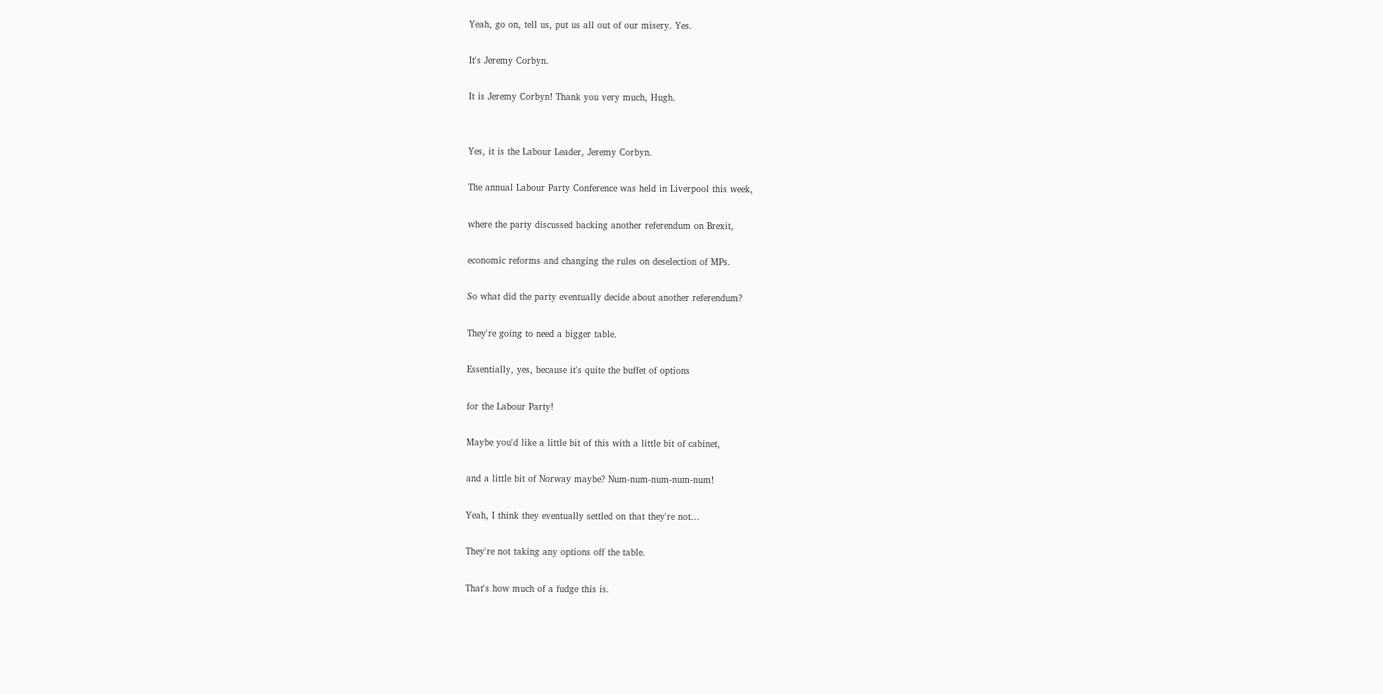Yeah, go on, tell us, put us all out of our misery. Yes.

It's Jeremy Corbyn.

It is Jeremy Corbyn! Thank you very much, Hugh.


Yes, it is the Labour Leader, Jeremy Corbyn.

The annual Labour Party Conference was held in Liverpool this week,

where the party discussed backing another referendum on Brexit,

economic reforms and changing the rules on deselection of MPs.

So what did the party eventually decide about another referendum?

They're going to need a bigger table.

Essentially, yes, because it's quite the buffet of options

for the Labour Party!

Maybe you'd like a little bit of this with a little bit of cabinet,

and a little bit of Norway maybe? Num-num-num-num-num!

Yeah, I think they eventually settled on that they're not...

They're not taking any options off the table.

That's how much of a fudge this is.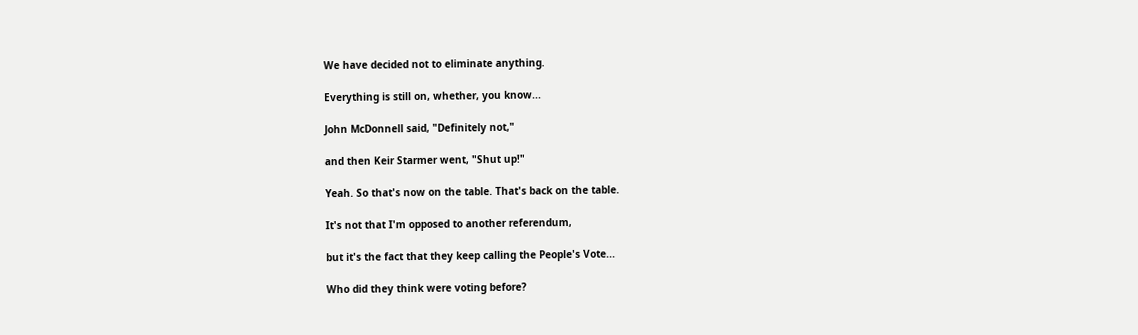We have decided not to eliminate anything.

Everything is still on, whether, you know...

John McDonnell said, "Definitely not,"

and then Keir Starmer went, "Shut up!"

Yeah. So that's now on the table. That's back on the table.

It's not that I'm opposed to another referendum,

but it's the fact that they keep calling the People's Vote...

Who did they think were voting before?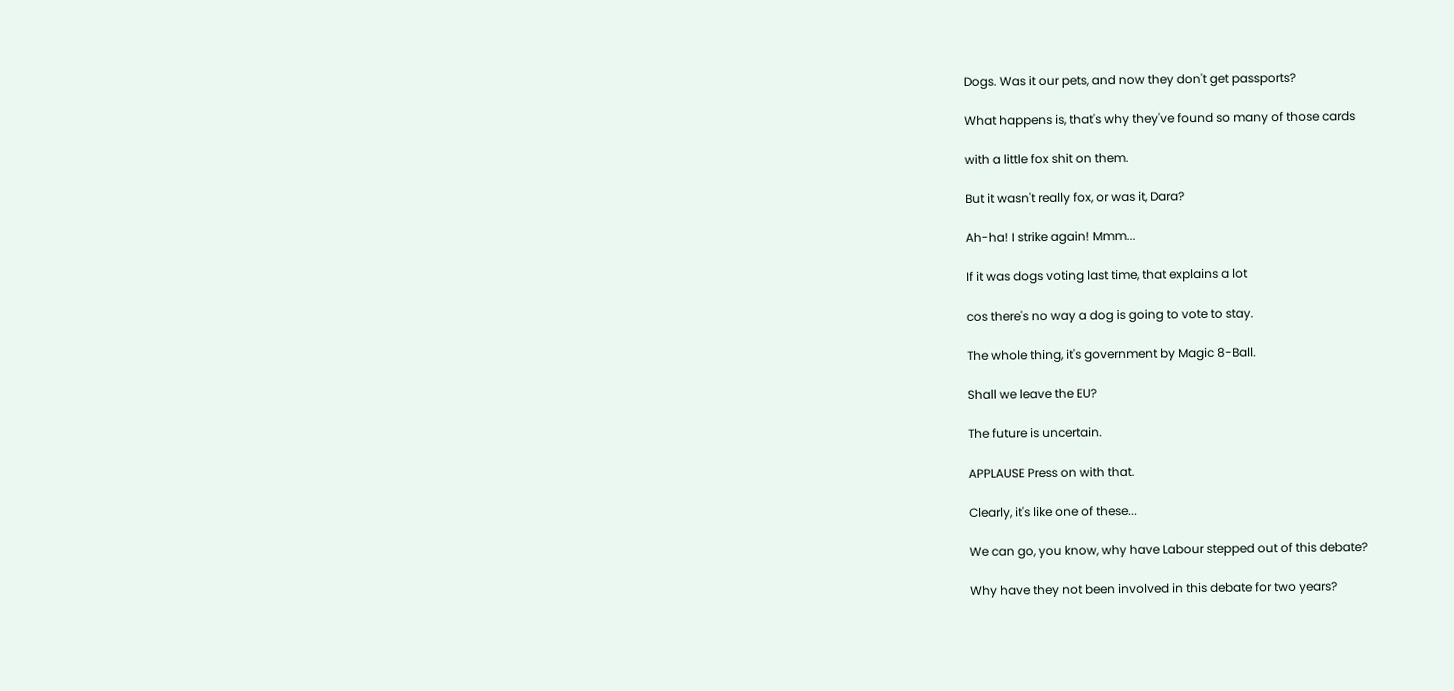Dogs. Was it our pets, and now they don't get passports?

What happens is, that's why they've found so many of those cards

with a little fox shit on them.

But it wasn't really fox, or was it, Dara?

Ah-ha! I strike again! Mmm...

If it was dogs voting last time, that explains a lot

cos there's no way a dog is going to vote to stay.

The whole thing, it's government by Magic 8-Ball.

Shall we leave the EU?

The future is uncertain.

APPLAUSE Press on with that.

Clearly, it's like one of these...

We can go, you know, why have Labour stepped out of this debate?

Why have they not been involved in this debate for two years?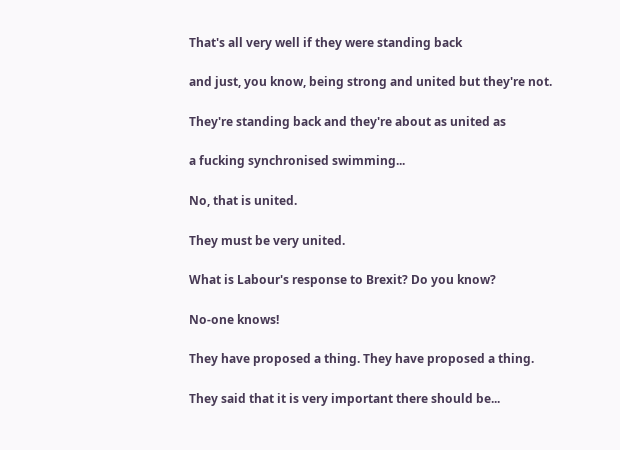That's all very well if they were standing back

and just, you know, being strong and united but they're not.

They're standing back and they're about as united as

a fucking synchronised swimming...

No, that is united.

They must be very united.

What is Labour's response to Brexit? Do you know?

No-one knows!

They have proposed a thing. They have proposed a thing.

They said that it is very important there should be...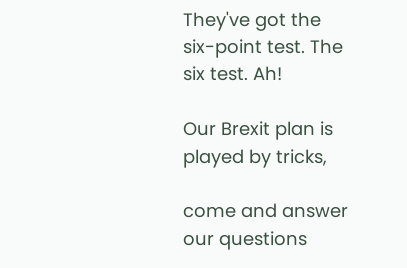They've got the six-point test. The six test. Ah!

Our Brexit plan is played by tricks,

come and answer our questions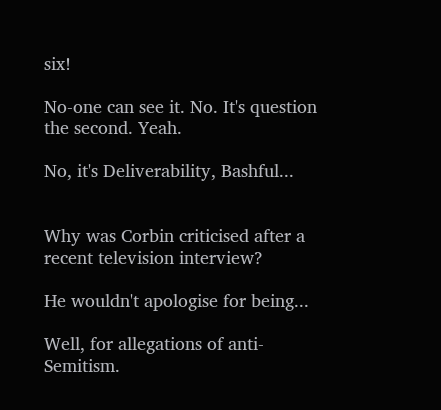six!

No-one can see it. No. It's question the second. Yeah.

No, it's Deliverability, Bashful...


Why was Corbin criticised after a recent television interview?

He wouldn't apologise for being...

Well, for allegations of anti-Semitism.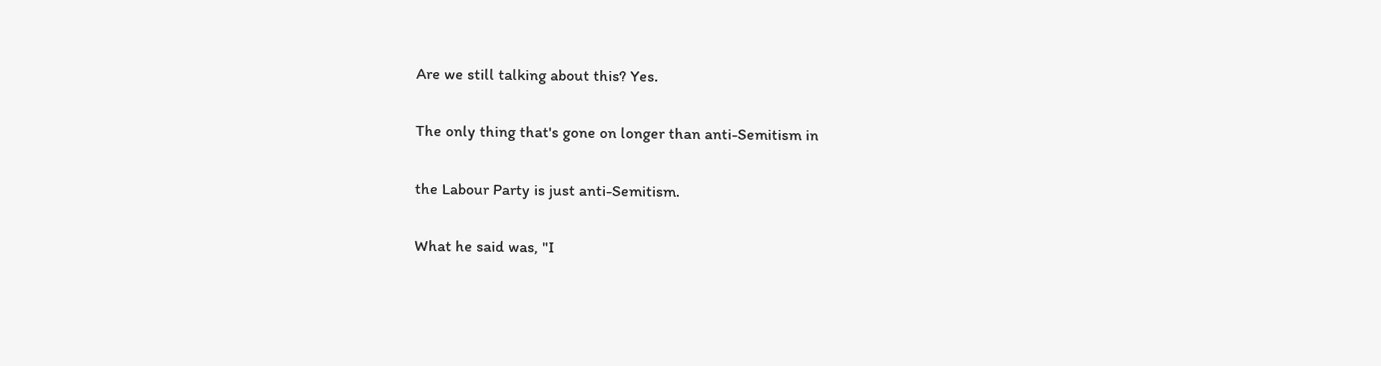Are we still talking about this? Yes.

The only thing that's gone on longer than anti-Semitism in

the Labour Party is just anti-Semitism.

What he said was, "I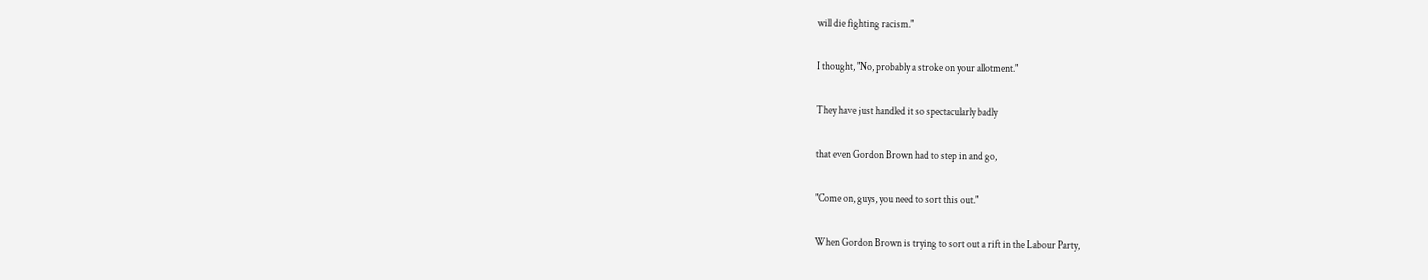will die fighting racism."

I thought, "No, probably a stroke on your allotment."

They have just handled it so spectacularly badly

that even Gordon Brown had to step in and go,

"Come on, guys, you need to sort this out."

When Gordon Brown is trying to sort out a rift in the Labour Party,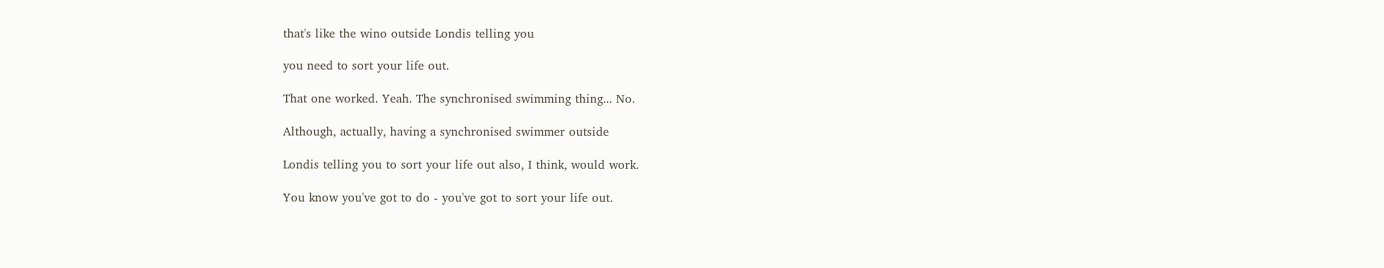that's like the wino outside Londis telling you

you need to sort your life out.

That one worked. Yeah. The synchronised swimming thing... No.

Although, actually, having a synchronised swimmer outside

Londis telling you to sort your life out also, I think, would work.

You know you've got to do - you've got to sort your life out.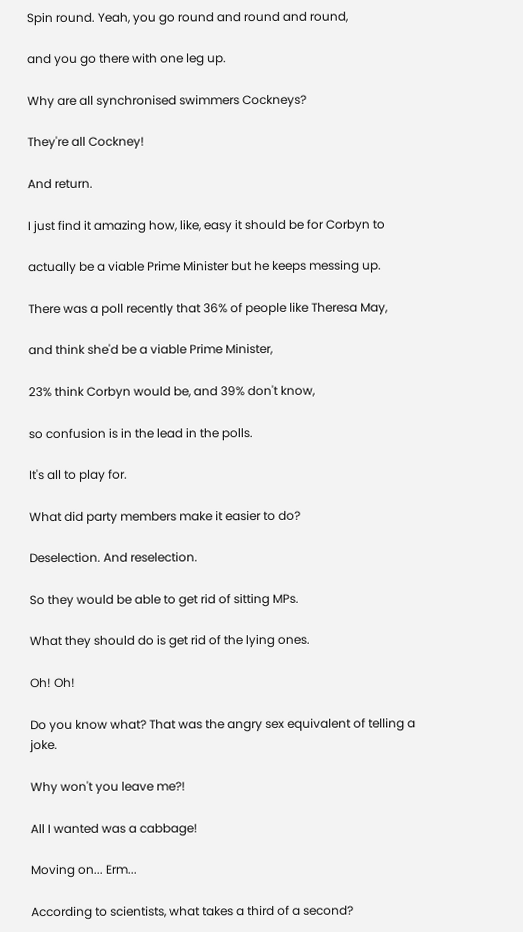Spin round. Yeah, you go round and round and round,

and you go there with one leg up.

Why are all synchronised swimmers Cockneys?

They're all Cockney!

And return.

I just find it amazing how, like, easy it should be for Corbyn to

actually be a viable Prime Minister but he keeps messing up.

There was a poll recently that 36% of people like Theresa May,

and think she'd be a viable Prime Minister,

23% think Corbyn would be, and 39% don't know,

so confusion is in the lead in the polls.

It's all to play for.

What did party members make it easier to do?

Deselection. And reselection.

So they would be able to get rid of sitting MPs.

What they should do is get rid of the lying ones.

Oh! Oh!

Do you know what? That was the angry sex equivalent of telling a joke.

Why won't you leave me?!

All I wanted was a cabbage!

Moving on... Erm...

According to scientists, what takes a third of a second?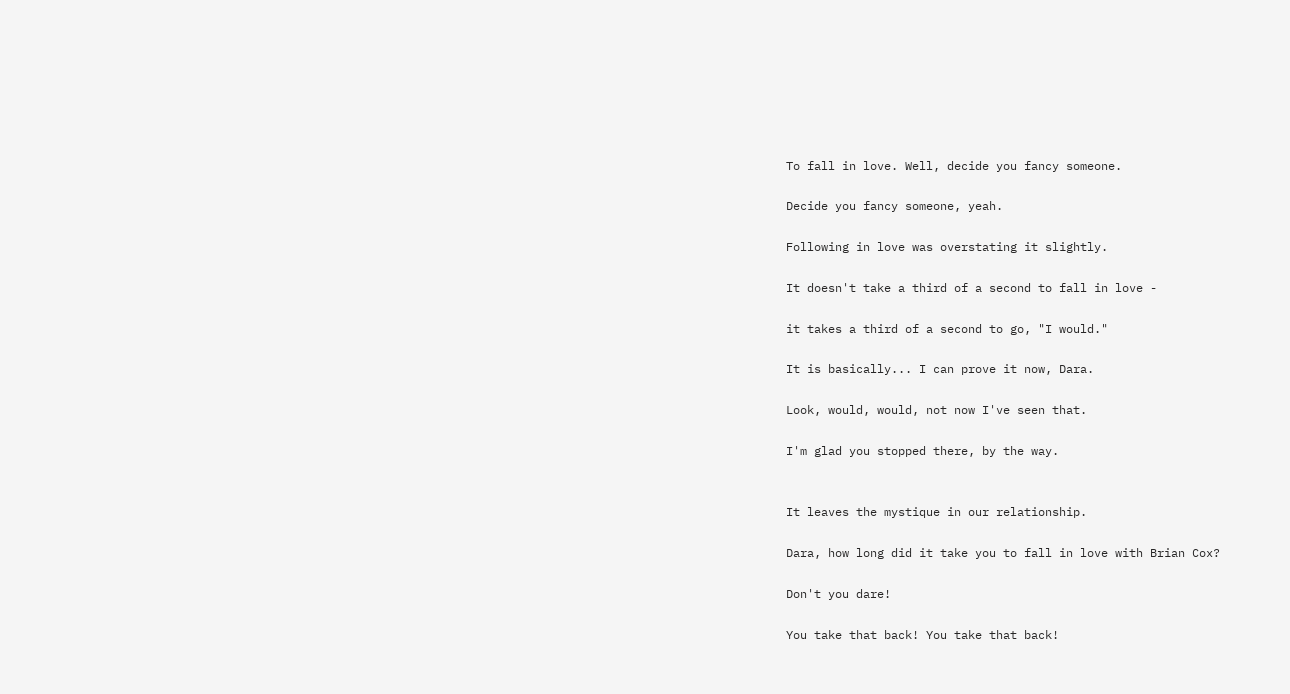To fall in love. Well, decide you fancy someone.

Decide you fancy someone, yeah.

Following in love was overstating it slightly.

It doesn't take a third of a second to fall in love -

it takes a third of a second to go, "I would."

It is basically... I can prove it now, Dara.

Look, would, would, not now I've seen that.

I'm glad you stopped there, by the way.


It leaves the mystique in our relationship.

Dara, how long did it take you to fall in love with Brian Cox?

Don't you dare!

You take that back! You take that back!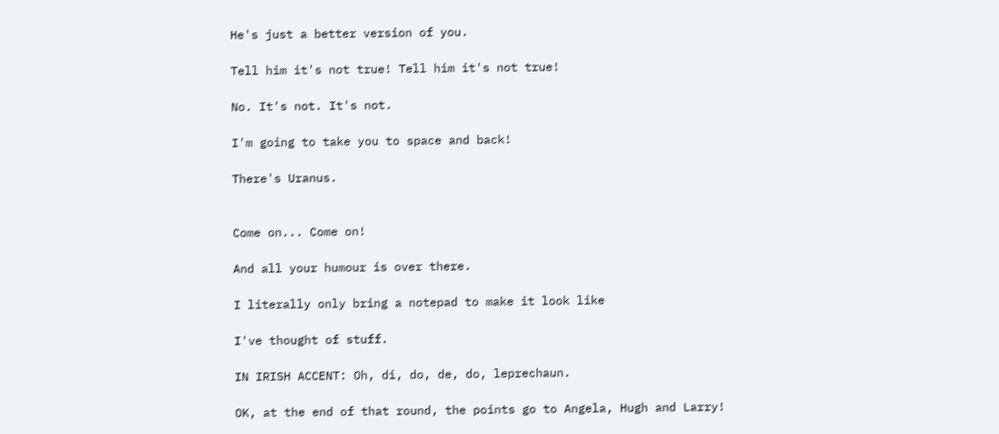He's just a better version of you.

Tell him it's not true! Tell him it's not true!

No. It's not. It's not.

I'm going to take you to space and back!

There's Uranus.


Come on... Come on!

And all your humour is over there.

I literally only bring a notepad to make it look like

I've thought of stuff.

IN IRISH ACCENT: Oh, di, do, de, do, leprechaun.

OK, at the end of that round, the points go to Angela, Hugh and Larry!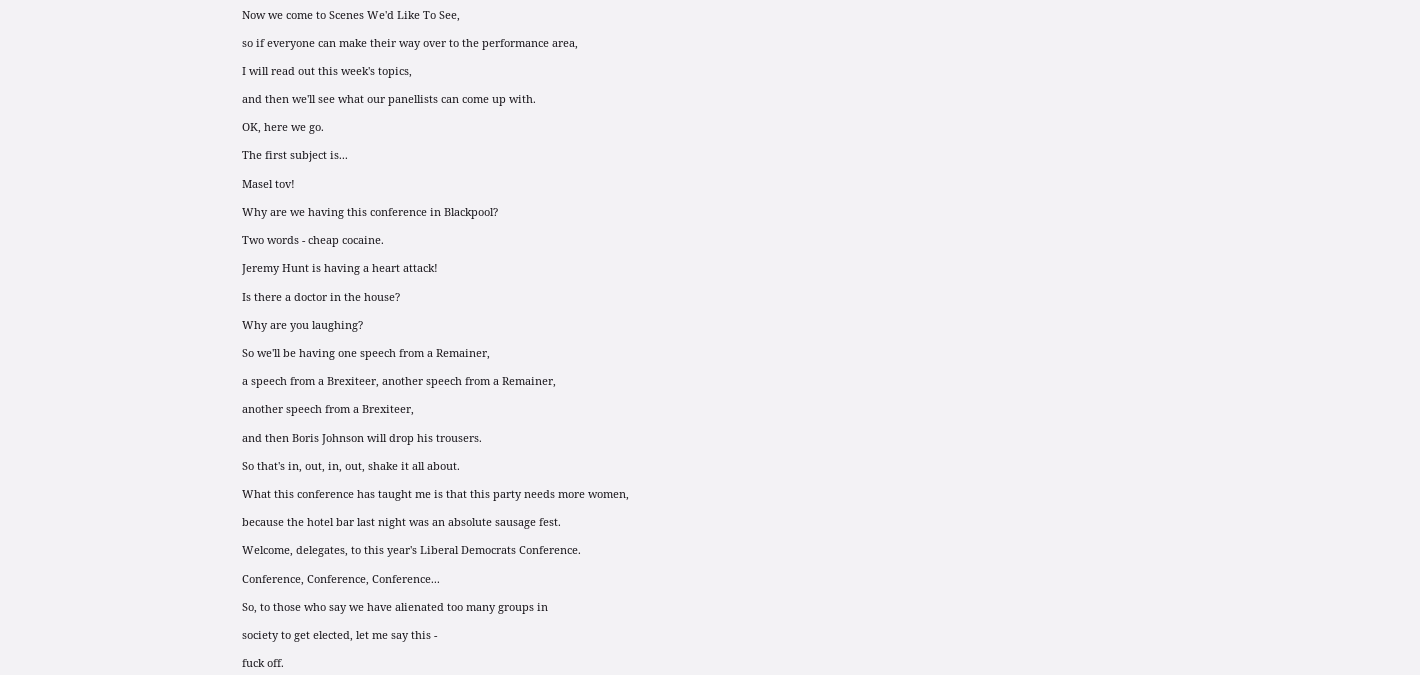Now we come to Scenes We'd Like To See,

so if everyone can make their way over to the performance area,

I will read out this week's topics,

and then we'll see what our panellists can come up with.

OK, here we go.

The first subject is...

Masel tov!

Why are we having this conference in Blackpool?

Two words - cheap cocaine.

Jeremy Hunt is having a heart attack!

Is there a doctor in the house?

Why are you laughing?

So we'll be having one speech from a Remainer,

a speech from a Brexiteer, another speech from a Remainer,

another speech from a Brexiteer,

and then Boris Johnson will drop his trousers.

So that's in, out, in, out, shake it all about.

What this conference has taught me is that this party needs more women,

because the hotel bar last night was an absolute sausage fest.

Welcome, delegates, to this year's Liberal Democrats Conference.

Conference, Conference, Conference...

So, to those who say we have alienated too many groups in

society to get elected, let me say this -

fuck off.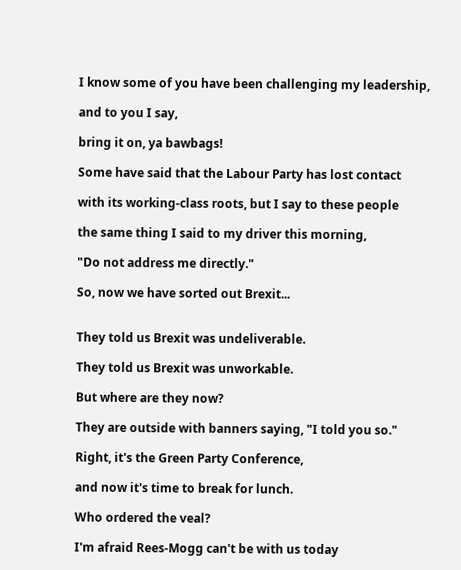I know some of you have been challenging my leadership,

and to you I say,

bring it on, ya bawbags!

Some have said that the Labour Party has lost contact

with its working-class roots, but I say to these people

the same thing I said to my driver this morning,

"Do not address me directly."

So, now we have sorted out Brexit...


They told us Brexit was undeliverable.

They told us Brexit was unworkable.

But where are they now?

They are outside with banners saying, "I told you so."

Right, it's the Green Party Conference,

and now it's time to break for lunch.

Who ordered the veal?

I'm afraid Rees-Mogg can't be with us today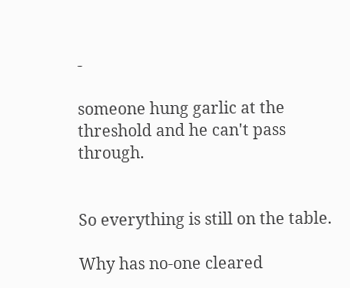-

someone hung garlic at the threshold and he can't pass through.


So everything is still on the table.

Why has no-one cleared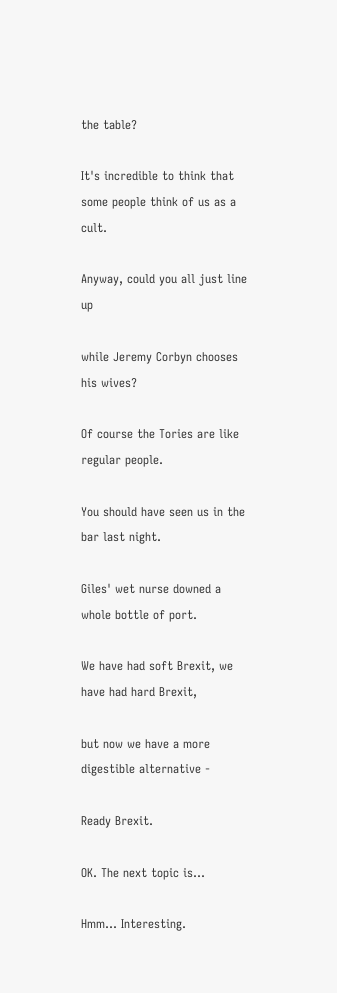the table?

It's incredible to think that some people think of us as a cult.

Anyway, could you all just line up

while Jeremy Corbyn chooses his wives?

Of course the Tories are like regular people.

You should have seen us in the bar last night.

Giles' wet nurse downed a whole bottle of port.

We have had soft Brexit, we have had hard Brexit,

but now we have a more digestible alternative -

Ready Brexit.

OK. The next topic is...

Hmm... Interesting.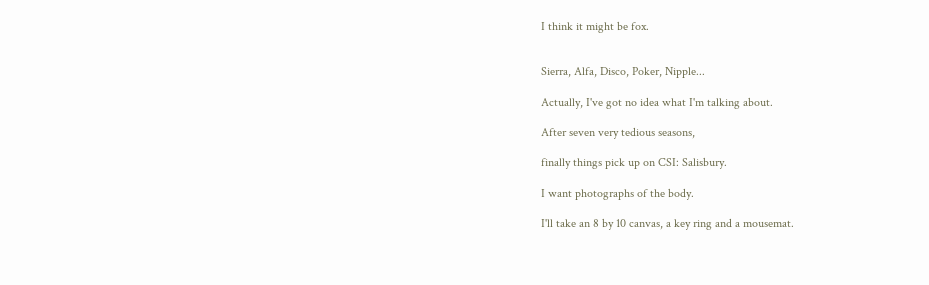I think it might be fox.


Sierra, Alfa, Disco, Poker, Nipple...

Actually, I've got no idea what I'm talking about.

After seven very tedious seasons,

finally things pick up on CSI: Salisbury.

I want photographs of the body.

I'll take an 8 by 10 canvas, a key ring and a mousemat.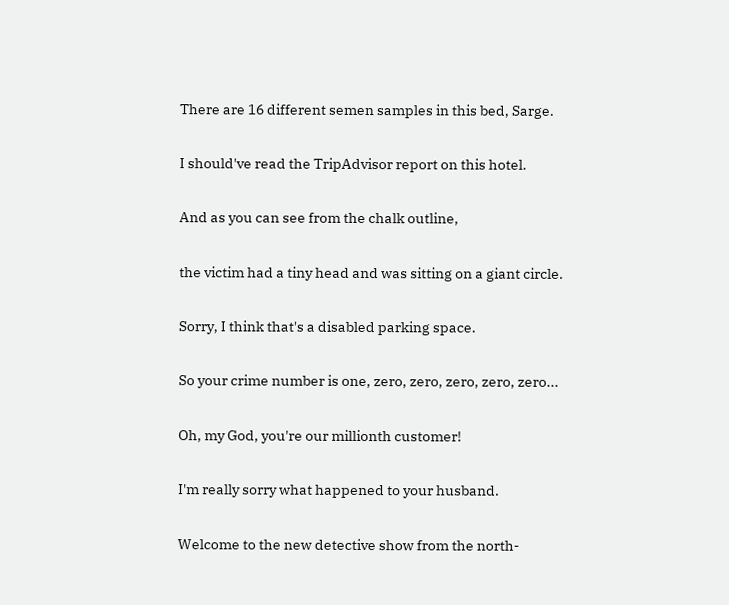There are 16 different semen samples in this bed, Sarge.

I should've read the TripAdvisor report on this hotel.

And as you can see from the chalk outline,

the victim had a tiny head and was sitting on a giant circle.

Sorry, I think that's a disabled parking space.

So your crime number is one, zero, zero, zero, zero, zero...

Oh, my God, you're our millionth customer!

I'm really sorry what happened to your husband.

Welcome to the new detective show from the north-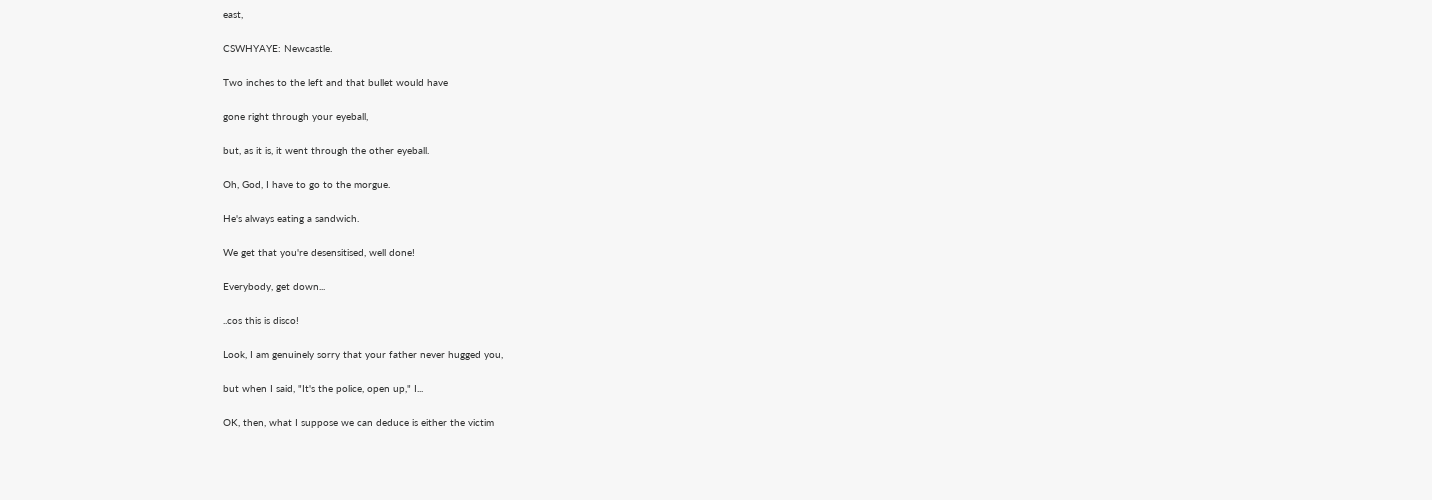east,

CSWHYAYE: Newcastle.

Two inches to the left and that bullet would have

gone right through your eyeball,

but, as it is, it went through the other eyeball.

Oh, God, I have to go to the morgue.

He's always eating a sandwich.

We get that you're desensitised, well done!

Everybody, get down...

..cos this is disco!

Look, I am genuinely sorry that your father never hugged you,

but when I said, "It's the police, open up," I...

OK, then, what I suppose we can deduce is either the victim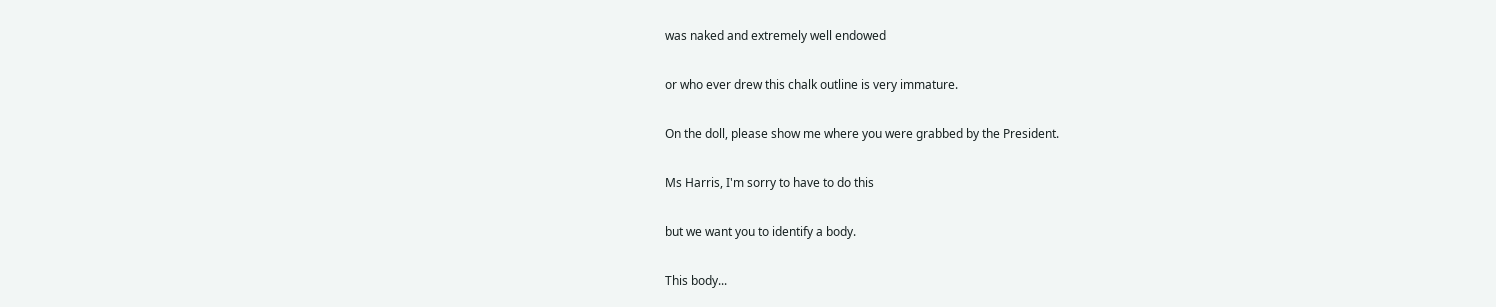was naked and extremely well endowed

or who ever drew this chalk outline is very immature.

On the doll, please show me where you were grabbed by the President.

Ms Harris, I'm sorry to have to do this

but we want you to identify a body.

This body...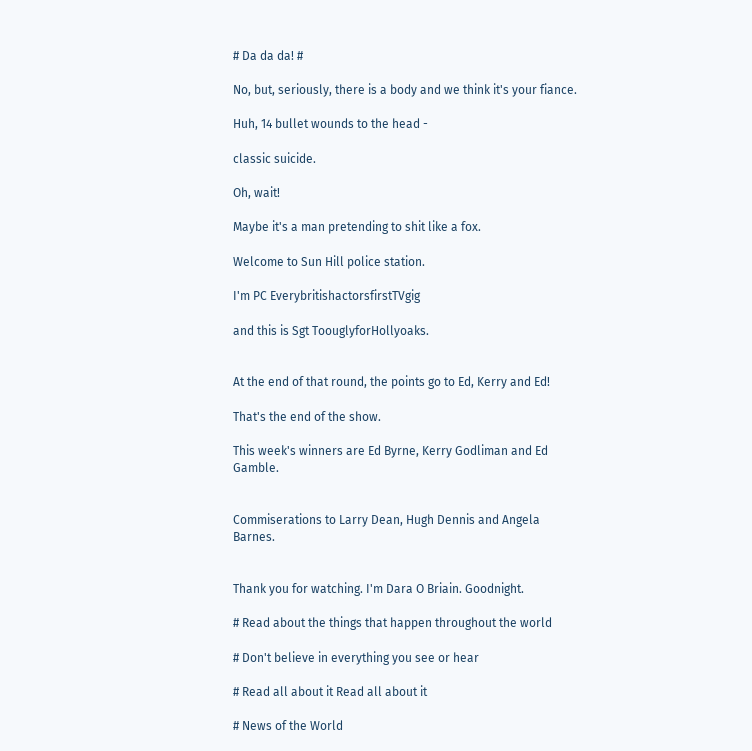# Da da da! #

No, but, seriously, there is a body and we think it's your fiance.

Huh, 14 bullet wounds to the head -

classic suicide.

Oh, wait!

Maybe it's a man pretending to shit like a fox.

Welcome to Sun Hill police station.

I'm PC EverybritishactorsfirstTVgig

and this is Sgt ToouglyforHollyoaks.


At the end of that round, the points go to Ed, Kerry and Ed!

That's the end of the show.

This week's winners are Ed Byrne, Kerry Godliman and Ed Gamble.


Commiserations to Larry Dean, Hugh Dennis and Angela Barnes.


Thank you for watching. I'm Dara O Briain. Goodnight.

# Read about the things that happen throughout the world

# Don't believe in everything you see or hear

# Read all about it Read all about it

# News of the World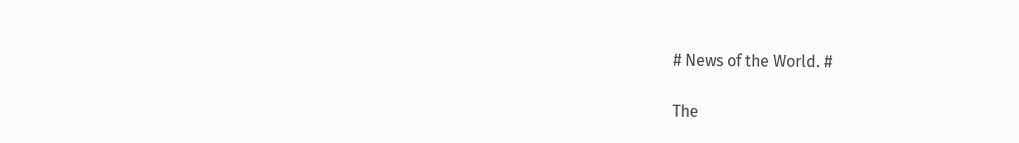# News of the World. #

The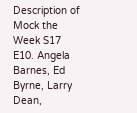Description of Mock the Week S17 E10. Angela Barnes, Ed Byrne, Larry Dean,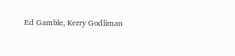Ed Gamble, Kerry Godliman